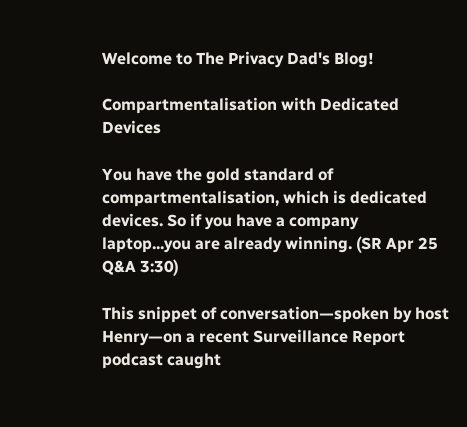Welcome to The Privacy Dad's Blog!

Compartmentalisation with Dedicated Devices

You have the gold standard of compartmentalisation, which is dedicated devices. So if you have a company laptop...you are already winning. (SR Apr 25 Q&A 3:30)

This snippet of conversation—spoken by host Henry—on a recent Surveillance Report podcast caught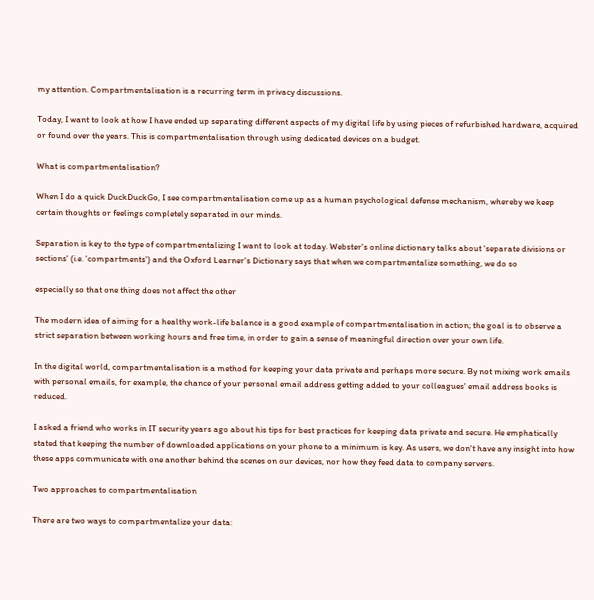my attention. Compartmentalisation is a recurring term in privacy discussions.

Today, I want to look at how I have ended up separating different aspects of my digital life by using pieces of refurbished hardware, acquired or found over the years. This is compartmentalisation through using dedicated devices on a budget.

What is compartmentalisation?

When I do a quick DuckDuckGo, I see compartmentalisation come up as a human psychological defense mechanism, whereby we keep certain thoughts or feelings completely separated in our minds.

Separation is key to the type of compartmentalizing I want to look at today. Webster's online dictionary talks about 'separate divisions or sections' (i.e. 'compartments') and the Oxford Learner's Dictionary says that when we compartmentalize something, we do so

especially so that one thing does not affect the other

The modern idea of aiming for a healthy work-life balance is a good example of compartmentalisation in action; the goal is to observe a strict separation between working hours and free time, in order to gain a sense of meaningful direction over your own life.

In the digital world, compartmentalisation is a method for keeping your data private and perhaps more secure. By not mixing work emails with personal emails, for example, the chance of your personal email address getting added to your colleagues' email address books is reduced.

I asked a friend who works in IT security years ago about his tips for best practices for keeping data private and secure. He emphatically stated that keeping the number of downloaded applications on your phone to a minimum is key. As users, we don't have any insight into how these apps communicate with one another behind the scenes on our devices, nor how they feed data to company servers.

Two approaches to compartmentalisation

There are two ways to compartmentalize your data: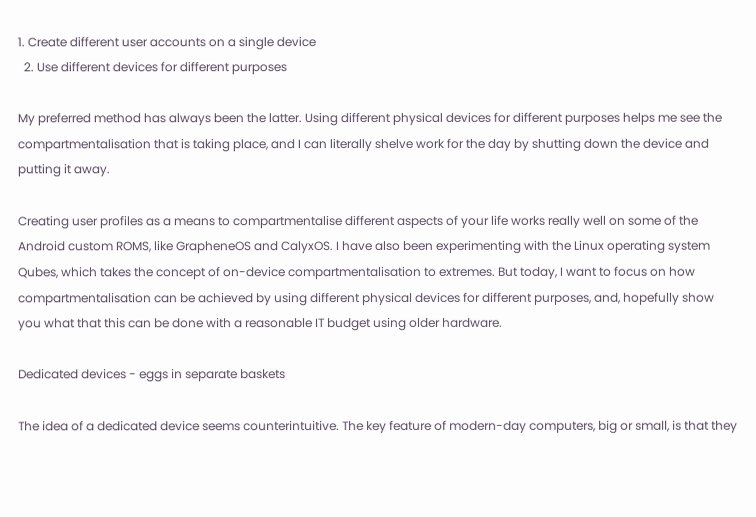1. Create different user accounts on a single device
  2. Use different devices for different purposes

My preferred method has always been the latter. Using different physical devices for different purposes helps me see the compartmentalisation that is taking place, and I can literally shelve work for the day by shutting down the device and putting it away.

Creating user profiles as a means to compartmentalise different aspects of your life works really well on some of the Android custom ROMS, like GrapheneOS and CalyxOS. I have also been experimenting with the Linux operating system Qubes, which takes the concept of on-device compartmentalisation to extremes. But today, I want to focus on how compartmentalisation can be achieved by using different physical devices for different purposes, and, hopefully show you what that this can be done with a reasonable IT budget using older hardware.

Dedicated devices - eggs in separate baskets

The idea of a dedicated device seems counterintuitive. The key feature of modern-day computers, big or small, is that they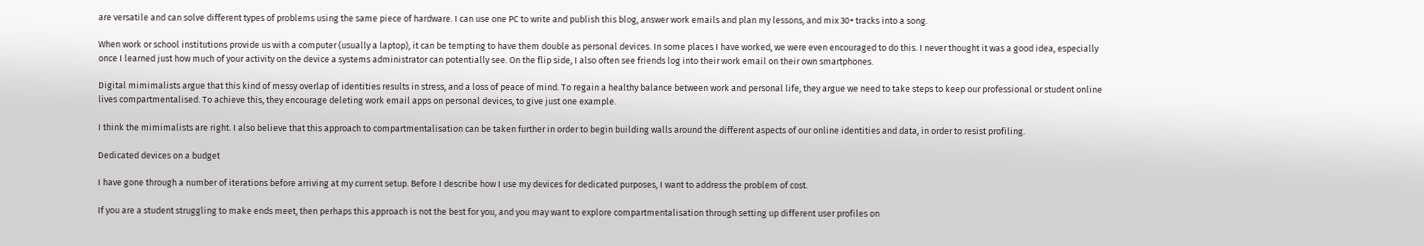are versatile and can solve different types of problems using the same piece of hardware. I can use one PC to write and publish this blog, answer work emails and plan my lessons, and mix 30+ tracks into a song.

When work or school institutions provide us with a computer (usually a laptop), it can be tempting to have them double as personal devices. In some places I have worked, we were even encouraged to do this. I never thought it was a good idea, especially once I learned just how much of your activity on the device a systems administrator can potentially see. On the flip side, I also often see friends log into their work email on their own smartphones.

Digital mimimalists argue that this kind of messy overlap of identities results in stress, and a loss of peace of mind. To regain a healthy balance between work and personal life, they argue we need to take steps to keep our professional or student online lives compartmentalised. To achieve this, they encourage deleting work email apps on personal devices, to give just one example.

I think the mimimalists are right. I also believe that this approach to compartmentalisation can be taken further in order to begin building walls around the different aspects of our online identities and data, in order to resist profiling.

Dedicated devices on a budget

I have gone through a number of iterations before arriving at my current setup. Before I describe how I use my devices for dedicated purposes, I want to address the problem of cost.

If you are a student struggling to make ends meet, then perhaps this approach is not the best for you, and you may want to explore compartmentalisation through setting up different user profiles on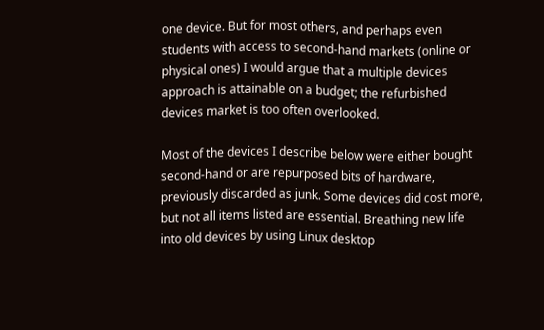one device. But for most others, and perhaps even students with access to second-hand markets (online or physical ones) I would argue that a multiple devices approach is attainable on a budget; the refurbished devices market is too often overlooked.

Most of the devices I describe below were either bought second-hand or are repurposed bits of hardware, previously discarded as junk. Some devices did cost more, but not all items listed are essential. Breathing new life into old devices by using Linux desktop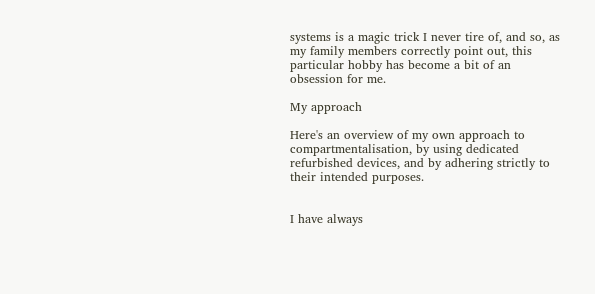systems is a magic trick I never tire of, and so, as my family members correctly point out, this particular hobby has become a bit of an obsession for me.

My approach

Here's an overview of my own approach to compartmentalisation, by using dedicated refurbished devices, and by adhering strictly to their intended purposes.


I have always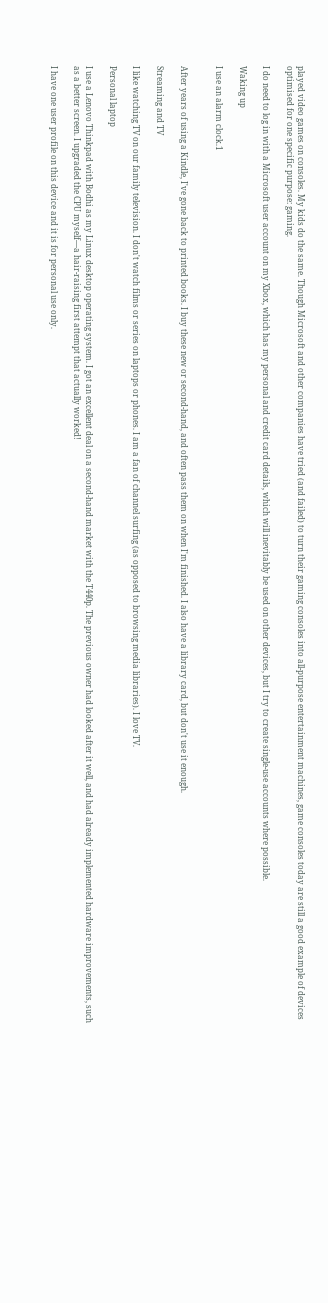played video games on consoles. My kids do the same. Though Microsoft and other companies have tried (and failed) to turn their gaming consoles into all-purpose entertainment machines, game consoles today are still a good example of devices optimised for one specific purpose: gaming.

I do need to log in with a Microsoft user account on my Xbox, which has my personal and credit card details, which will inevitably be used on other devices, but I try to create single-use accounts where possible.

Waking up

I use an alarm clock.1


After years of using a Kindle, I've gone back to printed books. I buy these new or second-hand, and often pass them on when I'm finished. I also have a library card, but don't use it enough.

Streaming and TV

I like watching TV on our family television. I don't watch films or series on laptops or phones. I am a fan of channel surfing (as opposed to browsing media libraries). I love TV.

Personal laptop

I use a Lenovo Thinkpad with Bodhi as my Linux desktop operating system. I got an excellent deal on a second-hand market with the T440p. The previous owner had looked after it well, and had already implemented hardware improvements, such as a better screen. I upgraded the CPU myself—a hair-raising first attempt that actually worked!

I have one user profile on this device and it is for personal use only.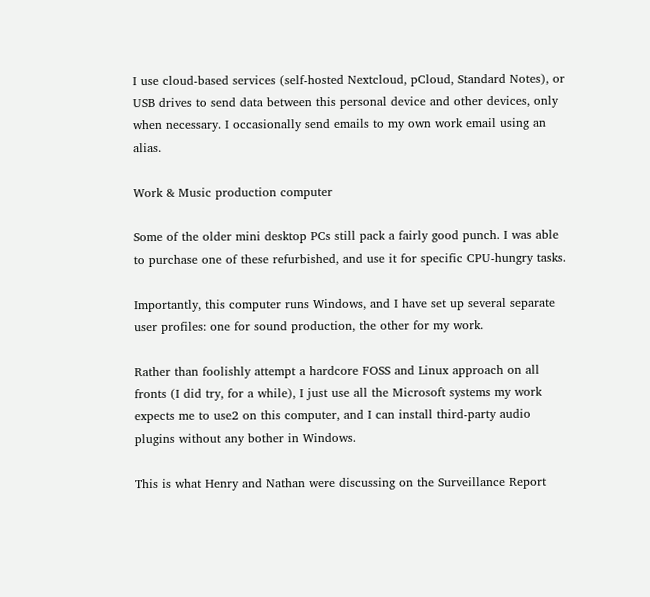I use cloud-based services (self-hosted Nextcloud, pCloud, Standard Notes), or USB drives to send data between this personal device and other devices, only when necessary. I occasionally send emails to my own work email using an alias.

Work & Music production computer

Some of the older mini desktop PCs still pack a fairly good punch. I was able to purchase one of these refurbished, and use it for specific CPU-hungry tasks.

Importantly, this computer runs Windows, and I have set up several separate user profiles: one for sound production, the other for my work.

Rather than foolishly attempt a hardcore FOSS and Linux approach on all fronts (I did try, for a while), I just use all the Microsoft systems my work expects me to use2 on this computer, and I can install third-party audio plugins without any bother in Windows.

This is what Henry and Nathan were discussing on the Surveillance Report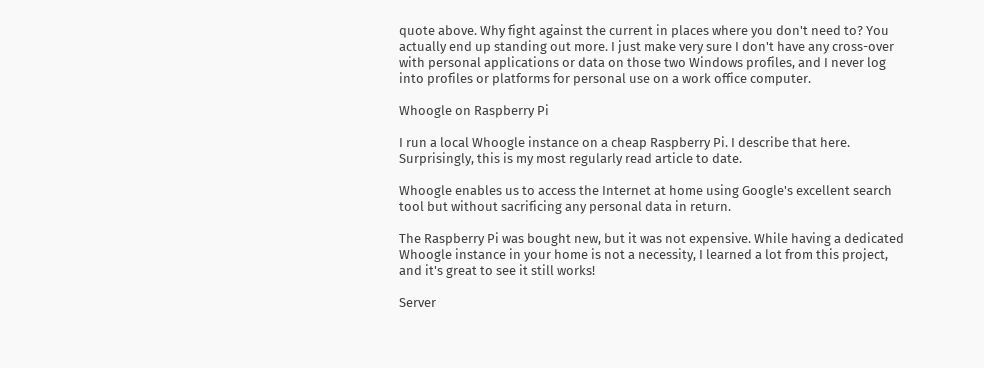quote above. Why fight against the current in places where you don't need to? You actually end up standing out more. I just make very sure I don't have any cross-over with personal applications or data on those two Windows profiles, and I never log into profiles or platforms for personal use on a work office computer.

Whoogle on Raspberry Pi

I run a local Whoogle instance on a cheap Raspberry Pi. I describe that here. Surprisingly, this is my most regularly read article to date.

Whoogle enables us to access the Internet at home using Google's excellent search tool but without sacrificing any personal data in return.

The Raspberry Pi was bought new, but it was not expensive. While having a dedicated Whoogle instance in your home is not a necessity, I learned a lot from this project, and it's great to see it still works!

Server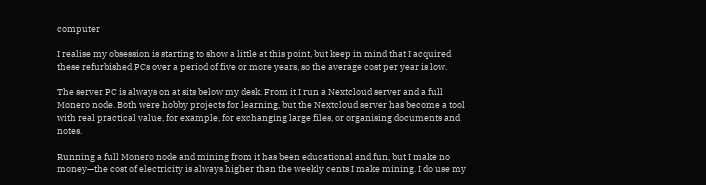computer

I realise my obsession is starting to show a little at this point, but keep in mind that I acquired these refurbished PCs over a period of five or more years, so the average cost per year is low.

The server PC is always on at sits below my desk. From it I run a Nextcloud server and a full Monero node. Both were hobby projects for learning, but the Nextcloud server has become a tool with real practical value, for example, for exchanging large files, or organising documents and notes.

Running a full Monero node and mining from it has been educational and fun, but I make no money—the cost of electricity is always higher than the weekly cents I make mining. I do use my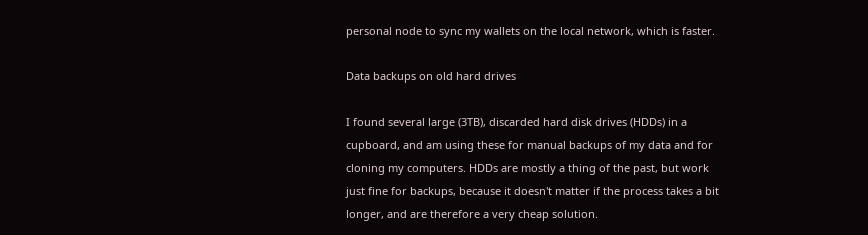personal node to sync my wallets on the local network, which is faster.

Data backups on old hard drives

I found several large (3TB), discarded hard disk drives (HDDs) in a cupboard, and am using these for manual backups of my data and for cloning my computers. HDDs are mostly a thing of the past, but work just fine for backups, because it doesn't matter if the process takes a bit longer, and are therefore a very cheap solution.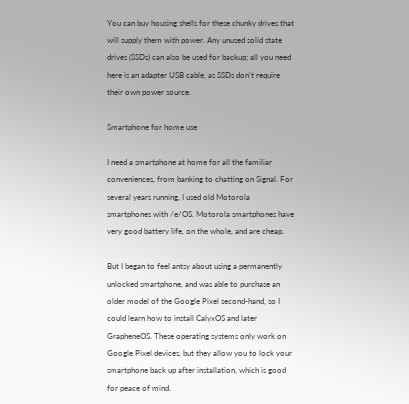You can buy housing shells for these chunky drives that will supply them with power. Any unused solid state drives (SSDs) can also be used for backup; all you need here is an adapter USB cable, as SSDs don't require their own power source.

Smartphone for home use

I need a smartphone at home for all the familiar conveniences, from banking to chatting on Signal. For several years running, I used old Motorola smartphones with /e/OS. Motorola smartphones have very good battery life, on the whole, and are cheap.

But I began to feel antsy about using a permanently unlocked smartphone, and was able to purchase an older model of the Google Pixel second-hand, so I could learn how to install CalyxOS and later GrapheneOS. These operating systems only work on Google Pixel devices, but they allow you to lock your smartphone back up after installation, which is good for peace of mind.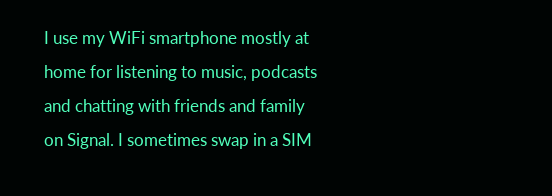I use my WiFi smartphone mostly at home for listening to music, podcasts and chatting with friends and family on Signal. I sometimes swap in a SIM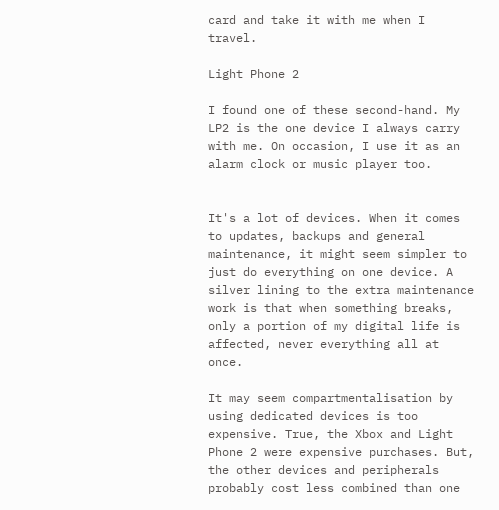card and take it with me when I travel.

Light Phone 2

I found one of these second-hand. My LP2 is the one device I always carry with me. On occasion, I use it as an alarm clock or music player too.


It's a lot of devices. When it comes to updates, backups and general maintenance, it might seem simpler to just do everything on one device. A silver lining to the extra maintenance work is that when something breaks, only a portion of my digital life is affected, never everything all at once.

It may seem compartmentalisation by using dedicated devices is too expensive. True, the Xbox and Light Phone 2 were expensive purchases. But, the other devices and peripherals probably cost less combined than one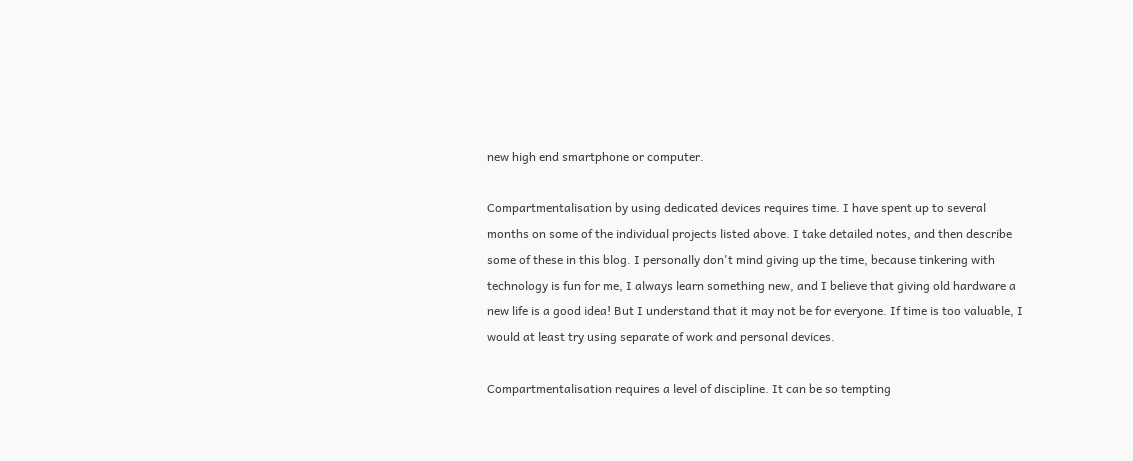new high end smartphone or computer.

Compartmentalisation by using dedicated devices requires time. I have spent up to several months on some of the individual projects listed above. I take detailed notes, and then describe some of these in this blog. I personally don't mind giving up the time, because tinkering with technology is fun for me, I always learn something new, and I believe that giving old hardware a new life is a good idea! But I understand that it may not be for everyone. If time is too valuable, I would at least try using separate of work and personal devices.

Compartmentalisation requires a level of discipline. It can be so tempting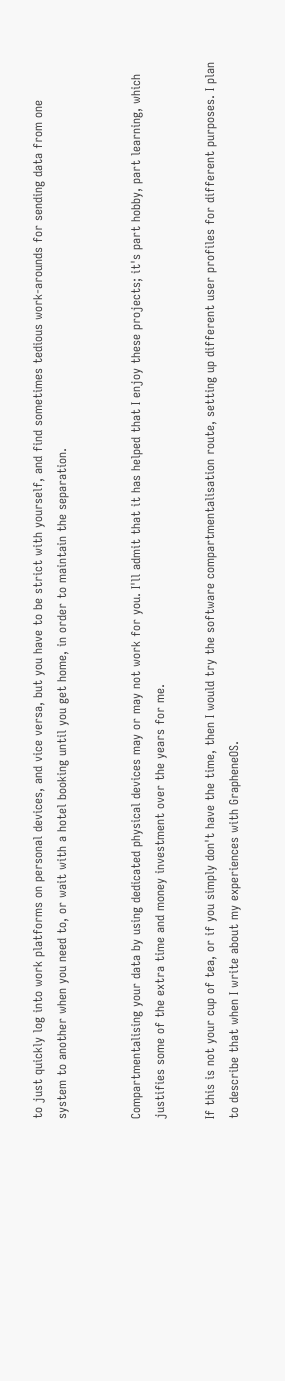to just quickly log into work platforms on personal devices, and vice versa, but you have to be strict with yourself, and find sometimes tedious work-arounds for sending data from one system to another when you need to, or wait with a hotel booking until you get home, in order to maintain the separation.


Compartmentalising your data by using dedicated physical devices may or may not work for you. I'll admit that it has helped that I enjoy these projects; it's part hobby, part learning, which justifies some of the extra time and money investment over the years for me.

If this is not your cup of tea, or if you simply don't have the time, then I would try the software compartmentalisation route, setting up different user profiles for different purposes. I plan to describe that when I write about my experiences with GrapheneOS.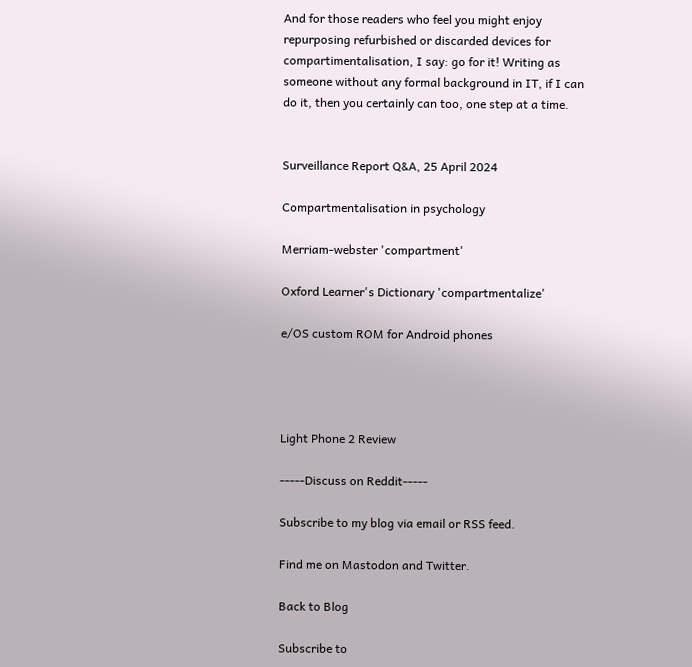And for those readers who feel you might enjoy repurposing refurbished or discarded devices for compartimentalisation, I say: go for it! Writing as someone without any formal background in IT, if I can do it, then you certainly can too, one step at a time.


Surveillance Report Q&A, 25 April 2024

Compartmentalisation in psychology

Merriam-webster 'compartment'

Oxford Learner's Dictionary 'compartmentalize'

e/OS custom ROM for Android phones




Light Phone 2 Review

-----Discuss on Reddit-----

Subscribe to my blog via email or RSS feed.

Find me on Mastodon and Twitter.

Back to Blog

Subscribe to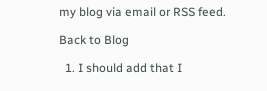my blog via email or RSS feed.

Back to Blog

  1. I should add that I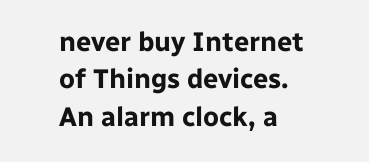never buy Internet of Things devices. An alarm clock, a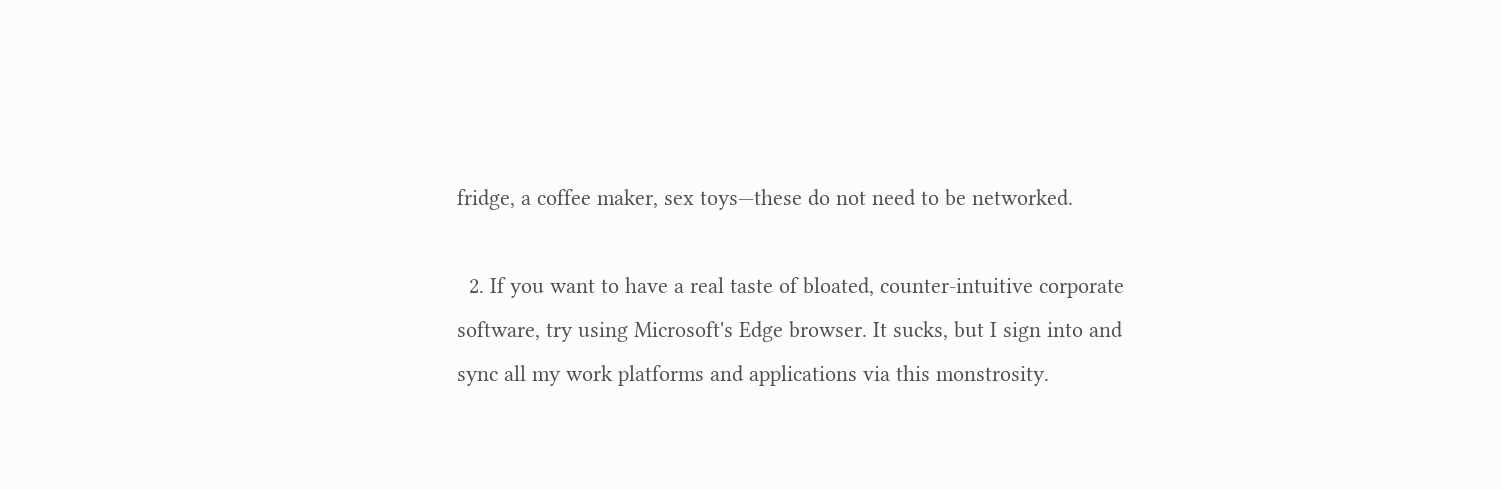fridge, a coffee maker, sex toys—these do not need to be networked.

  2. If you want to have a real taste of bloated, counter-intuitive corporate software, try using Microsoft's Edge browser. It sucks, but I sign into and sync all my work platforms and applications via this monstrosity.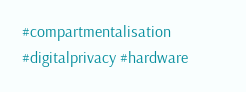#compartmentalisation #digitalprivacy #hardware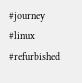#journey #linux #refurbished